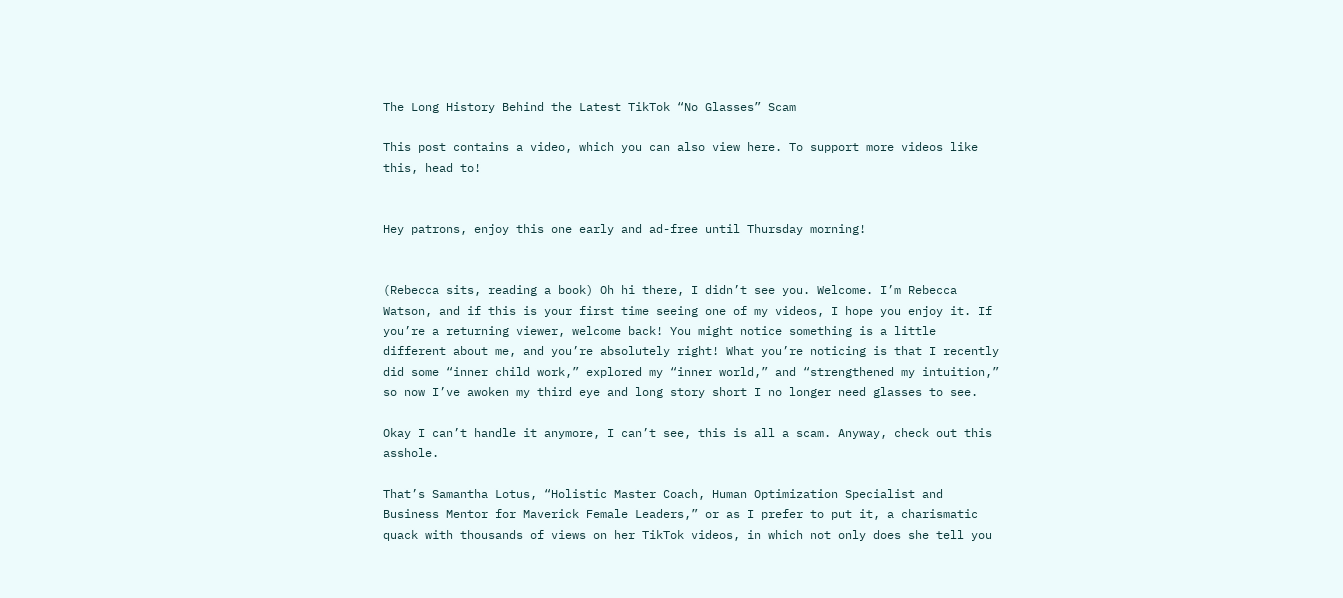The Long History Behind the Latest TikTok “No Glasses” Scam

This post contains a video, which you can also view here. To support more videos like this, head to!


Hey patrons, enjoy this one early and ad-free until Thursday morning!


(Rebecca sits, reading a book) Oh hi there, I didn’t see you. Welcome. I’m Rebecca Watson, and if this is your first time seeing one of my videos, I hope you enjoy it. If you’re a returning viewer, welcome back! You might notice something is a little different about me, and you’re absolutely right! What you’re noticing is that I recently did some “inner child work,” explored my “inner world,” and “strengthened my intuition,” so now I’ve awoken my third eye and long story short I no longer need glasses to see.

Okay I can’t handle it anymore, I can’t see, this is all a scam. Anyway, check out this asshole.

That’s Samantha Lotus, “Holistic Master Coach, Human Optimization Specialist and Business Mentor for Maverick Female Leaders,” or as I prefer to put it, a charismatic quack with thousands of views on her TikTok videos, in which not only does she tell you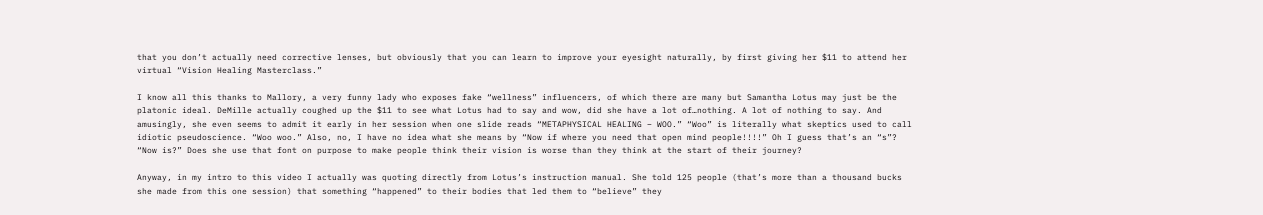that you don’t actually need corrective lenses, but obviously that you can learn to improve your eyesight naturally, by first giving her $11 to attend her virtual “Vision Healing Masterclass.”

I know all this thanks to Mallory, a very funny lady who exposes fake “wellness” influencers, of which there are many but Samantha Lotus may just be the platonic ideal. DeMille actually coughed up the $11 to see what Lotus had to say and wow, did she have a lot of…nothing. A lot of nothing to say. And amusingly, she even seems to admit it early in her session when one slide reads “METAPHYSICAL HEALING – WOO.” “Woo” is literally what skeptics used to call idiotic pseudoscience. “Woo woo.” Also, no, I have no idea what she means by “Now if where you need that open mind people!!!!” Oh I guess that’s an “s”? “Now is?” Does she use that font on purpose to make people think their vision is worse than they think at the start of their journey?

Anyway, in my intro to this video I actually was quoting directly from Lotus’s instruction manual. She told 125 people (that’s more than a thousand bucks she made from this one session) that something “happened” to their bodies that led them to “believe” they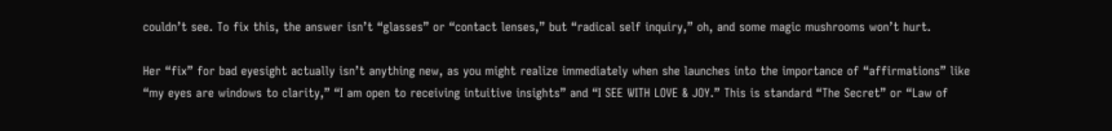couldn’t see. To fix this, the answer isn’t “glasses” or “contact lenses,” but “radical self inquiry,” oh, and some magic mushrooms won’t hurt.

Her “fix” for bad eyesight actually isn’t anything new, as you might realize immediately when she launches into the importance of “affirmations” like “my eyes are windows to clarity,” “I am open to receiving intuitive insights” and “I SEE WITH LOVE & JOY.” This is standard “The Secret” or “Law of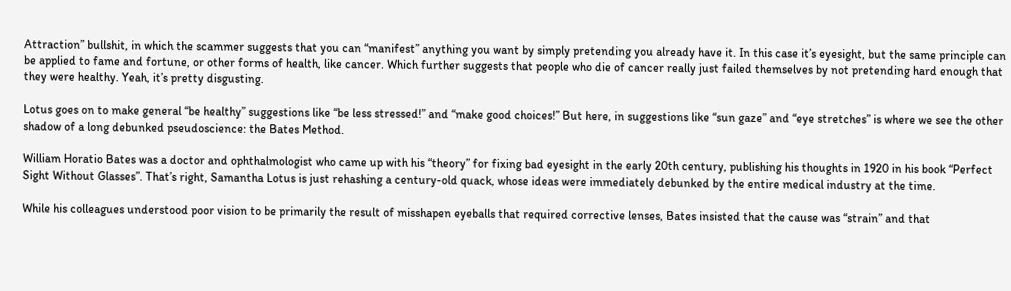Attraction” bullshit, in which the scammer suggests that you can “manifest” anything you want by simply pretending you already have it. In this case it’s eyesight, but the same principle can be applied to fame and fortune, or other forms of health, like cancer. Which further suggests that people who die of cancer really just failed themselves by not pretending hard enough that they were healthy. Yeah, it’s pretty disgusting.

Lotus goes on to make general “be healthy” suggestions like “be less stressed!” and “make good choices!” But here, in suggestions like “sun gaze” and “eye stretches” is where we see the other shadow of a long debunked pseudoscience: the Bates Method.

William Horatio Bates was a doctor and ophthalmologist who came up with his “theory” for fixing bad eyesight in the early 20th century, publishing his thoughts in 1920 in his book “Perfect Sight Without Glasses”. That’s right, Samantha Lotus is just rehashing a century-old quack, whose ideas were immediately debunked by the entire medical industry at the time.

While his colleagues understood poor vision to be primarily the result of misshapen eyeballs that required corrective lenses, Bates insisted that the cause was “strain” and that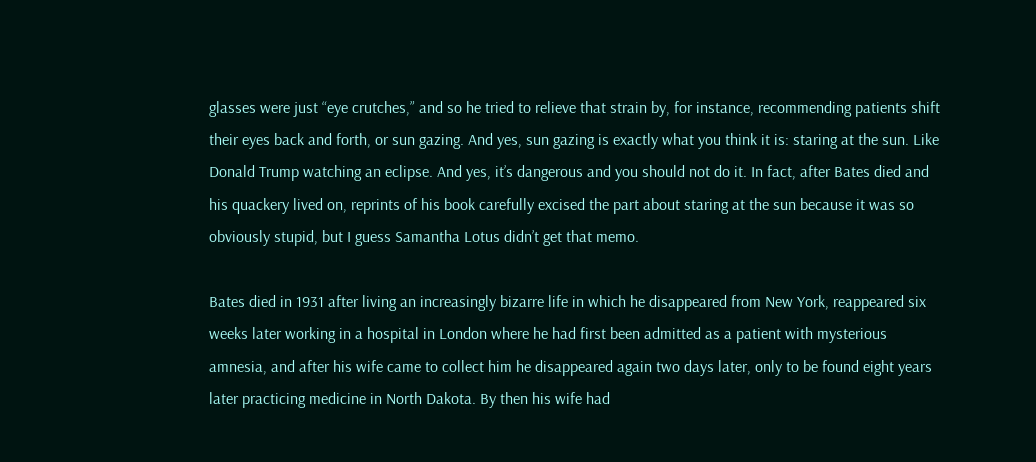glasses were just “eye crutches,” and so he tried to relieve that strain by, for instance, recommending patients shift their eyes back and forth, or sun gazing. And yes, sun gazing is exactly what you think it is: staring at the sun. Like Donald Trump watching an eclipse. And yes, it’s dangerous and you should not do it. In fact, after Bates died and his quackery lived on, reprints of his book carefully excised the part about staring at the sun because it was so obviously stupid, but I guess Samantha Lotus didn’t get that memo.

Bates died in 1931 after living an increasingly bizarre life in which he disappeared from New York, reappeared six weeks later working in a hospital in London where he had first been admitted as a patient with mysterious amnesia, and after his wife came to collect him he disappeared again two days later, only to be found eight years later practicing medicine in North Dakota. By then his wife had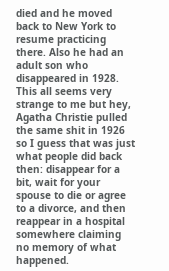died and he moved back to New York to resume practicing there. Also he had an adult son who disappeared in 1928. This all seems very strange to me but hey, Agatha Christie pulled the same shit in 1926 so I guess that was just what people did back then: disappear for a bit, wait for your spouse to die or agree to a divorce, and then reappear in a hospital somewhere claiming no memory of what happened.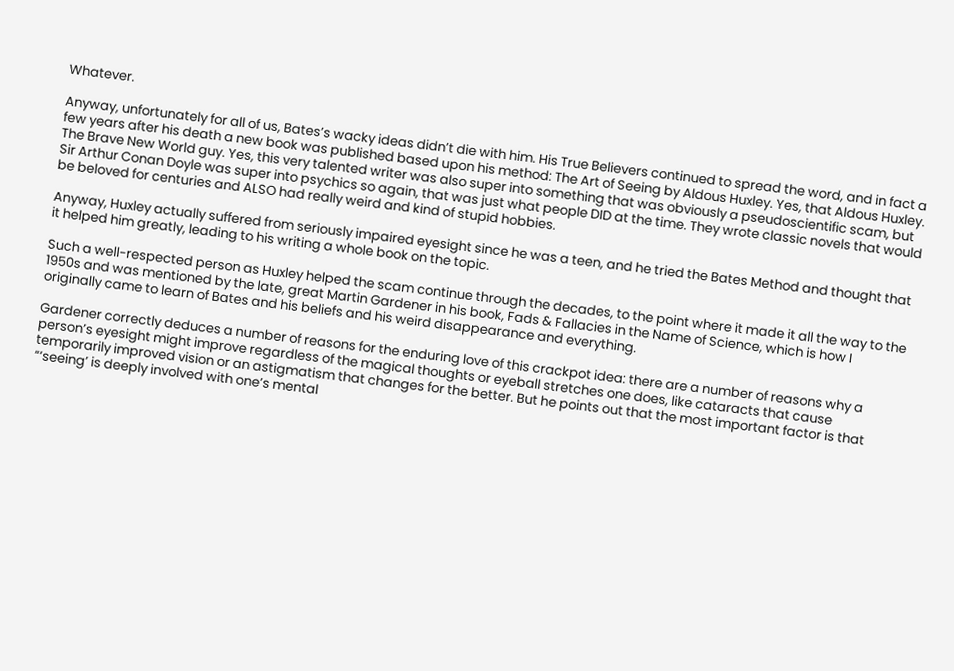Whatever.

Anyway, unfortunately for all of us, Bates’s wacky ideas didn’t die with him. His True Believers continued to spread the word, and in fact a few years after his death a new book was published based upon his method: The Art of Seeing by Aldous Huxley. Yes, that Aldous Huxley. The Brave New World guy. Yes, this very talented writer was also super into something that was obviously a pseudoscientific scam, but Sir Arthur Conan Doyle was super into psychics so again, that was just what people DID at the time. They wrote classic novels that would be beloved for centuries and ALSO had really weird and kind of stupid hobbies.

Anyway, Huxley actually suffered from seriously impaired eyesight since he was a teen, and he tried the Bates Method and thought that it helped him greatly, leading to his writing a whole book on the topic.

Such a well-respected person as Huxley helped the scam continue through the decades, to the point where it made it all the way to the 1950s and was mentioned by the late, great Martin Gardener in his book, Fads & Fallacies in the Name of Science, which is how I originally came to learn of Bates and his beliefs and his weird disappearance and everything.

Gardener correctly deduces a number of reasons for the enduring love of this crackpot idea: there are a number of reasons why a person’s eyesight might improve regardless of the magical thoughts or eyeball stretches one does, like cataracts that cause temporarily improved vision or an astigmatism that changes for the better. But he points out that the most important factor is that “‘seeing’ is deeply involved with one’s mental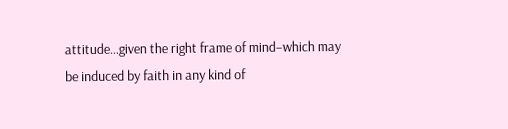attitude…given the right frame of mind–which may be induced by faith in any kind of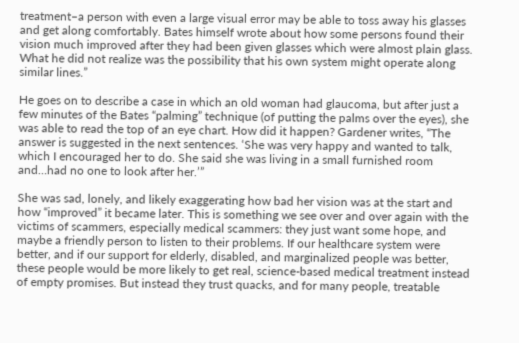treatment–a person with even a large visual error may be able to toss away his glasses and get along comfortably. Bates himself wrote about how some persons found their vision much improved after they had been given glasses which were almost plain glass. What he did not realize was the possibility that his own system might operate along similar lines.”

He goes on to describe a case in which an old woman had glaucoma, but after just a few minutes of the Bates “palming” technique (of putting the palms over the eyes), she was able to read the top of an eye chart. How did it happen? Gardener writes, “The answer is suggested in the next sentences. ‘She was very happy and wanted to talk, which I encouraged her to do. She said she was living in a small furnished room and…had no one to look after her.’”

She was sad, lonely, and likely exaggerating how bad her vision was at the start and how “improved” it became later. This is something we see over and over again with the victims of scammers, especially medical scammers: they just want some hope, and maybe a friendly person to listen to their problems. If our healthcare system were better, and if our support for elderly, disabled, and marginalized people was better, these people would be more likely to get real, science-based medical treatment instead of empty promises. But instead they trust quacks, and for many people, treatable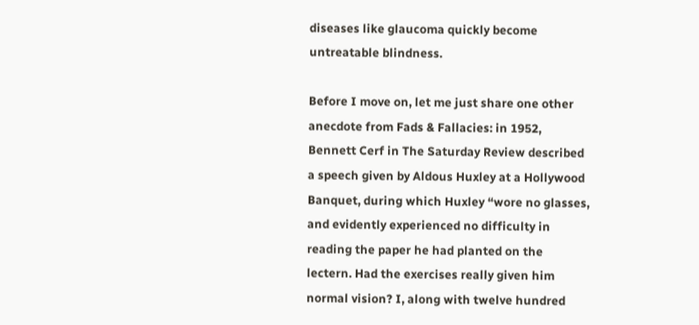diseases like glaucoma quickly become untreatable blindness.

Before I move on, let me just share one other anecdote from Fads & Fallacies: in 1952, Bennett Cerf in The Saturday Review described a speech given by Aldous Huxley at a Hollywood Banquet, during which Huxley “wore no glasses, and evidently experienced no difficulty in reading the paper he had planted on the lectern. Had the exercises really given him normal vision? I, along with twelve hundred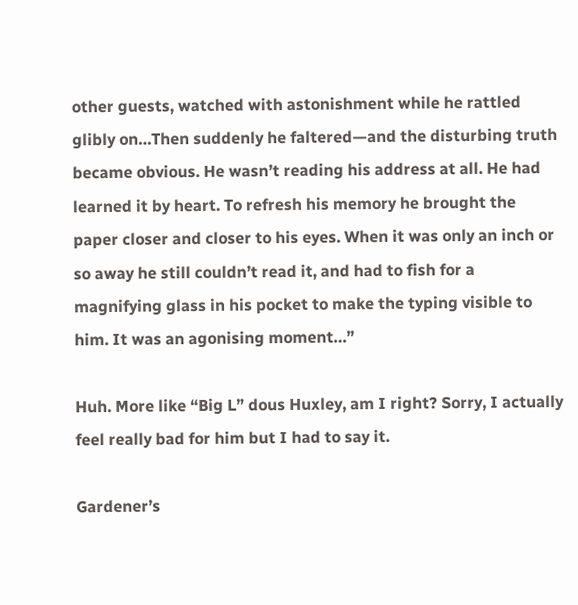other guests, watched with astonishment while he rattled glibly on…Then suddenly he faltered—and the disturbing truth became obvious. He wasn’t reading his address at all. He had learned it by heart. To refresh his memory he brought the paper closer and closer to his eyes. When it was only an inch or so away he still couldn’t read it, and had to fish for a magnifying glass in his pocket to make the typing visible to him. It was an agonising moment…”

Huh. More like “Big L” dous Huxley, am I right? Sorry, I actually feel really bad for him but I had to say it.

Gardener’s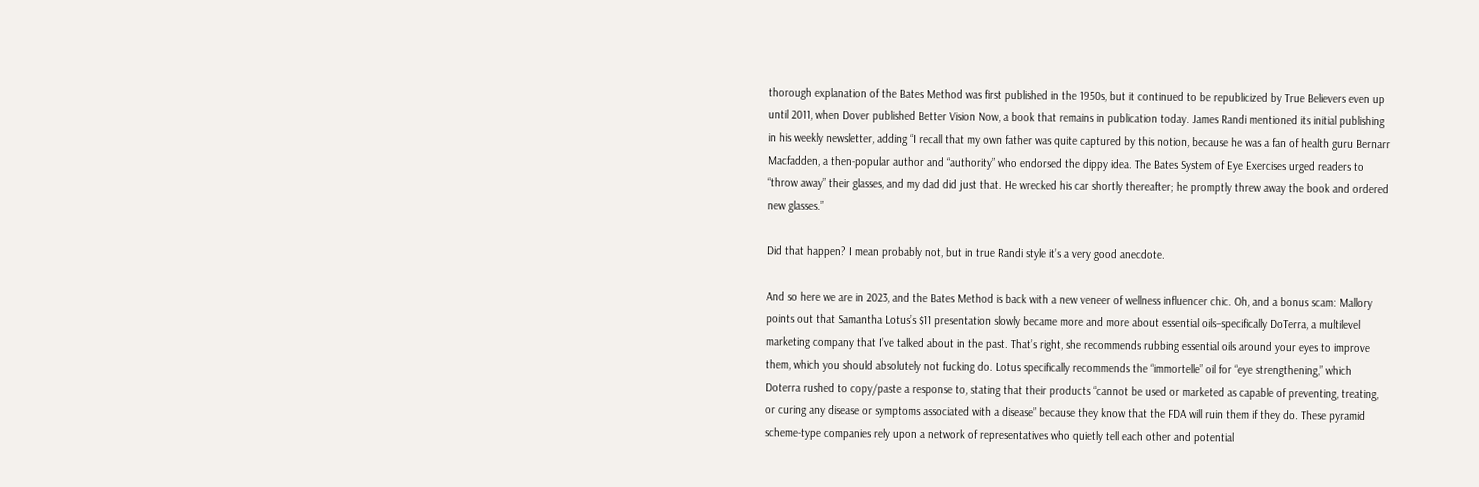thorough explanation of the Bates Method was first published in the 1950s, but it continued to be republicized by True Believers even up until 2011, when Dover published Better Vision Now, a book that remains in publication today. James Randi mentioned its initial publishing in his weekly newsletter, adding “I recall that my own father was quite captured by this notion, because he was a fan of health guru Bernarr Macfadden, a then-popular author and “authority” who endorsed the dippy idea. The Bates System of Eye Exercises urged readers to “throw away” their glasses, and my dad did just that. He wrecked his car shortly thereafter; he promptly threw away the book and ordered new glasses.”

Did that happen? I mean probably not, but in true Randi style it’s a very good anecdote.

And so here we are in 2023, and the Bates Method is back with a new veneer of wellness influencer chic. Oh, and a bonus scam: Mallory points out that Samantha Lotus’s $11 presentation slowly became more and more about essential oils–specifically DoTerra, a multilevel marketing company that I’ve talked about in the past. That’s right, she recommends rubbing essential oils around your eyes to improve them, which you should absolutely not fucking do. Lotus specifically recommends the “immortelle” oil for “eye strengthening,” which Doterra rushed to copy/paste a response to, stating that their products “cannot be used or marketed as capable of preventing, treating, or curing any disease or symptoms associated with a disease” because they know that the FDA will ruin them if they do. These pyramid scheme-type companies rely upon a network of representatives who quietly tell each other and potential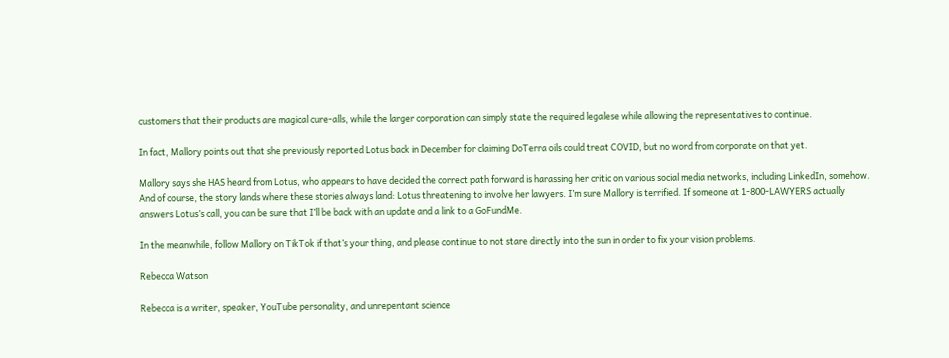customers that their products are magical cure-alls, while the larger corporation can simply state the required legalese while allowing the representatives to continue.

In fact, Mallory points out that she previously reported Lotus back in December for claiming DoTerra oils could treat COVID, but no word from corporate on that yet.

Mallory says she HAS heard from Lotus, who appears to have decided the correct path forward is harassing her critic on various social media networks, including LinkedIn, somehow. And of course, the story lands where these stories always land: Lotus threatening to involve her lawyers. I’m sure Mallory is terrified. If someone at 1-800-LAWYERS actually answers Lotus’s call, you can be sure that I’ll be back with an update and a link to a GoFundMe.

In the meanwhile, follow Mallory on TikTok if that’s your thing, and please continue to not stare directly into the sun in order to fix your vision problems.

Rebecca Watson

Rebecca is a writer, speaker, YouTube personality, and unrepentant science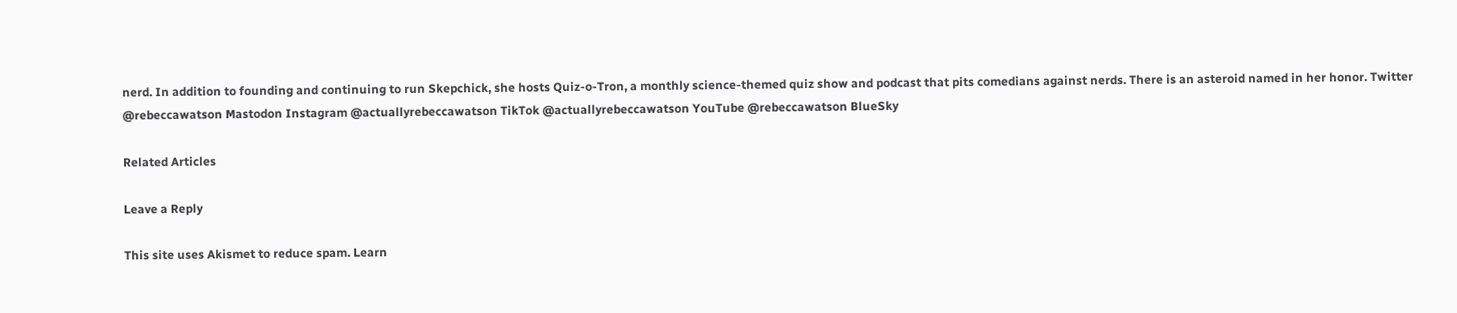nerd. In addition to founding and continuing to run Skepchick, she hosts Quiz-o-Tron, a monthly science-themed quiz show and podcast that pits comedians against nerds. There is an asteroid named in her honor. Twitter @rebeccawatson Mastodon Instagram @actuallyrebeccawatson TikTok @actuallyrebeccawatson YouTube @rebeccawatson BlueSky

Related Articles

Leave a Reply

This site uses Akismet to reduce spam. Learn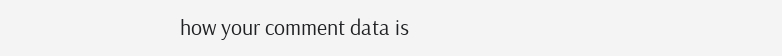how your comment data is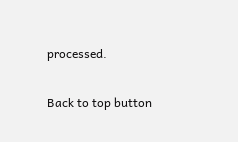processed.

Back to top button